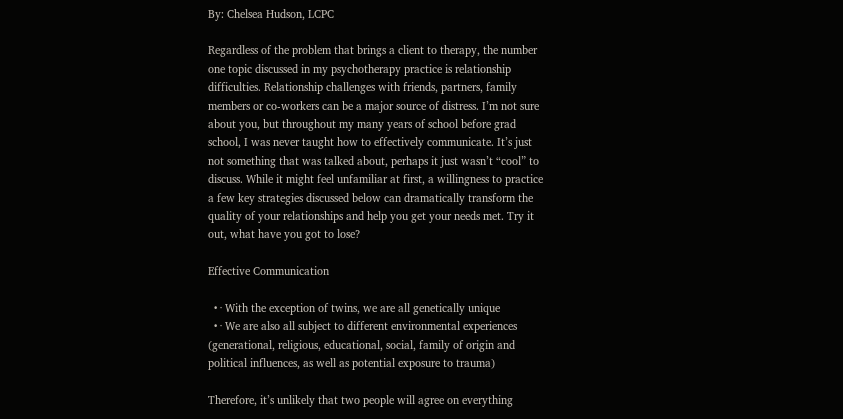By: Chelsea Hudson, LCPC

Regardless of the problem that brings a client to therapy, the number one topic discussed in my psychotherapy practice is relationship difficulties. Relationship challenges with friends, partners, family members or co-workers can be a major source of distress. I’m not sure about you, but throughout my many years of school before grad school, I was never taught how to effectively communicate. It’s just not something that was talked about, perhaps it just wasn’t “cool” to discuss. While it might feel unfamiliar at first, a willingness to practice a few key strategies discussed below can dramatically transform the quality of your relationships and help you get your needs met. Try it out, what have you got to lose?

Effective Communication

  • · With the exception of twins, we are all genetically unique
  • · We are also all subject to different environmental experiences (generational, religious, educational, social, family of origin and political influences, as well as potential exposure to trauma)

Therefore, it’s unlikely that two people will agree on everything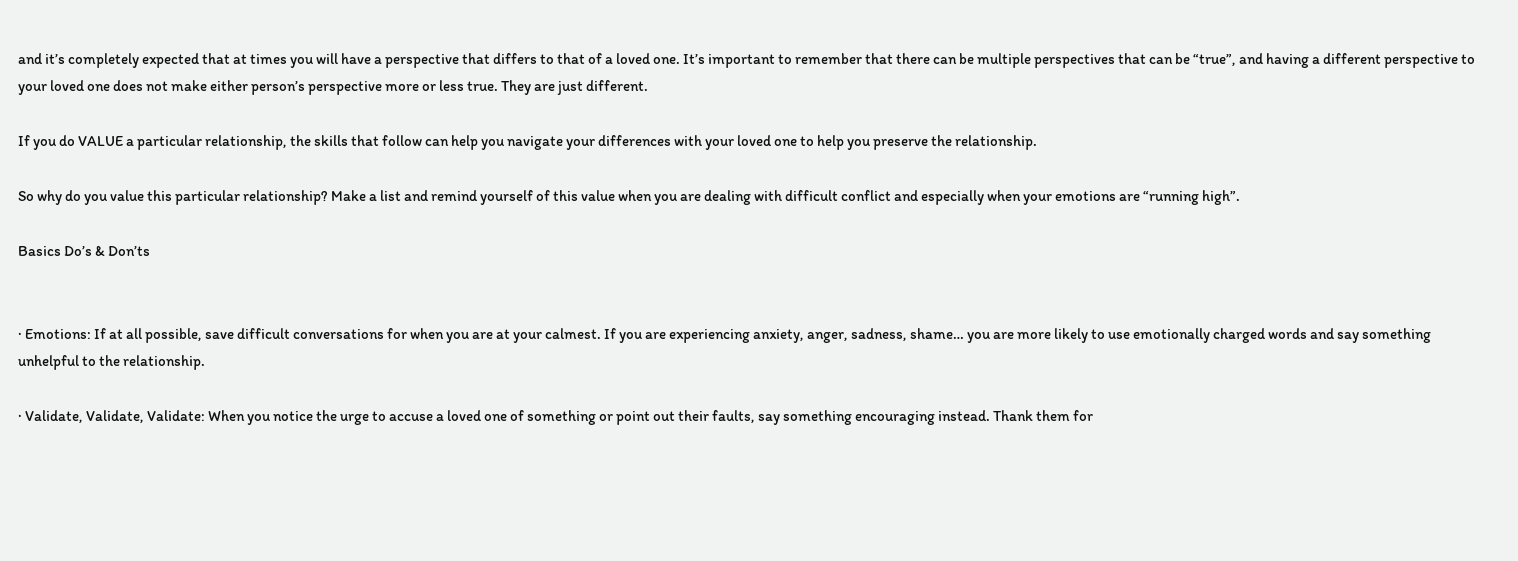and it’s completely expected that at times you will have a perspective that differs to that of a loved one. It’s important to remember that there can be multiple perspectives that can be “true”, and having a different perspective to your loved one does not make either person’s perspective more or less true. They are just different.

If you do VALUE a particular relationship, the skills that follow can help you navigate your differences with your loved one to help you preserve the relationship.

So why do you value this particular relationship? Make a list and remind yourself of this value when you are dealing with difficult conflict and especially when your emotions are “running high”.

Basics Do’s & Don’ts


· Emotions: If at all possible, save difficult conversations for when you are at your calmest. If you are experiencing anxiety, anger, sadness, shame… you are more likely to use emotionally charged words and say something unhelpful to the relationship.

· Validate, Validate, Validate: When you notice the urge to accuse a loved one of something or point out their faults, say something encouraging instead. Thank them for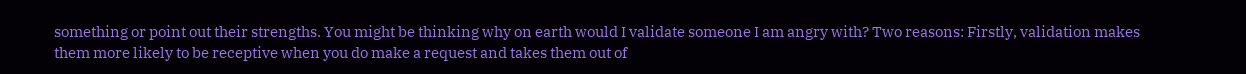something or point out their strengths. You might be thinking why on earth would I validate someone I am angry with? Two reasons: Firstly, validation makes them more likely to be receptive when you do make a request and takes them out of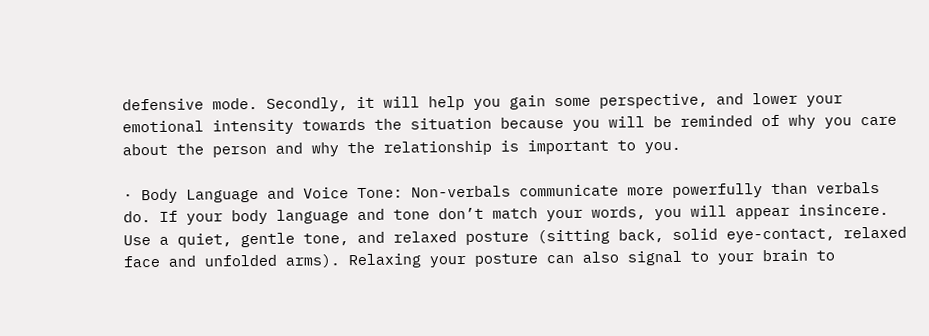defensive mode. Secondly, it will help you gain some perspective, and lower your emotional intensity towards the situation because you will be reminded of why you care about the person and why the relationship is important to you.

· Body Language and Voice Tone: Non-verbals communicate more powerfully than verbals do. If your body language and tone don’t match your words, you will appear insincere. Use a quiet, gentle tone, and relaxed posture (sitting back, solid eye-contact, relaxed face and unfolded arms). Relaxing your posture can also signal to your brain to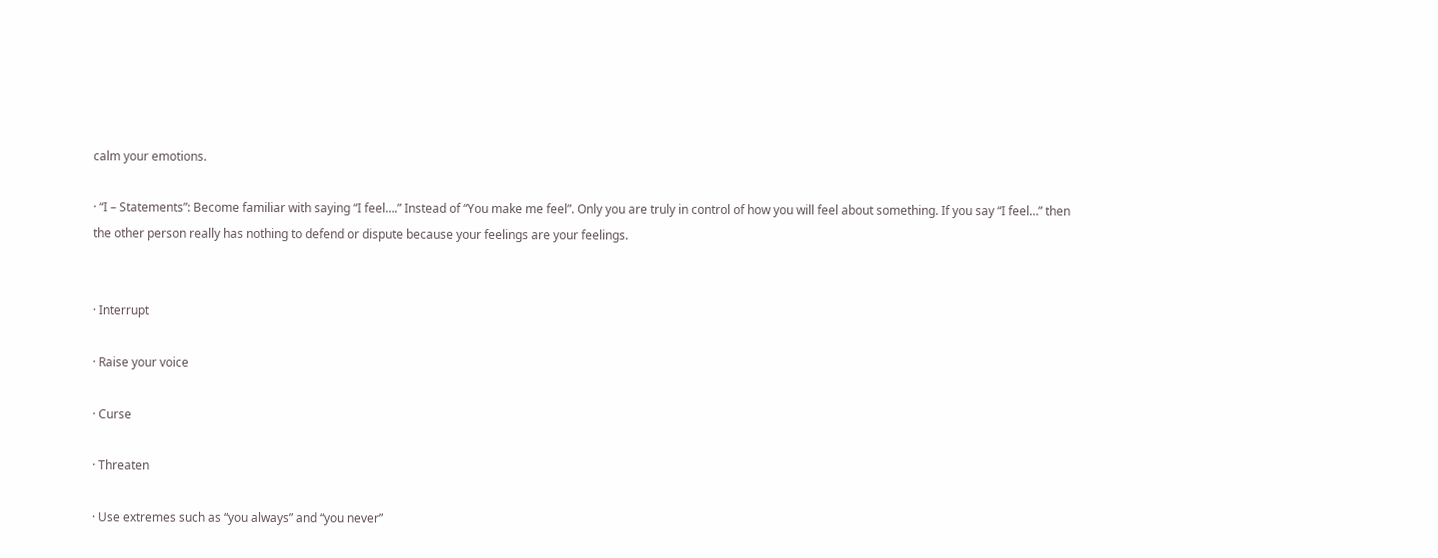calm your emotions.

· “I – Statements”: Become familiar with saying “I feel….” Instead of “You make me feel”. Only you are truly in control of how you will feel about something. If you say “I feel…” then the other person really has nothing to defend or dispute because your feelings are your feelings.


· Interrupt

· Raise your voice

· Curse

· Threaten

· Use extremes such as “you always” and “you never”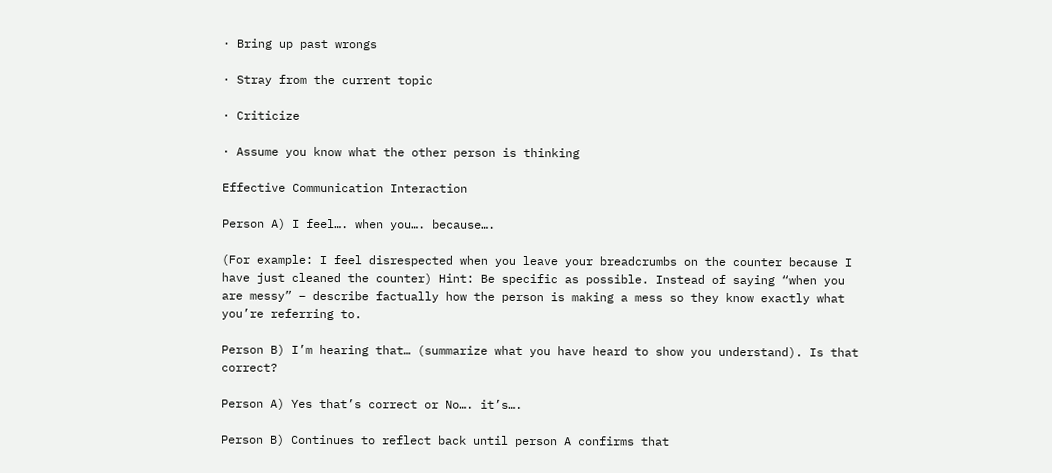· Bring up past wrongs

· Stray from the current topic

· Criticize

· Assume you know what the other person is thinking

Effective Communication Interaction

Person A) I feel…. when you…. because….

(For example: I feel disrespected when you leave your breadcrumbs on the counter because I have just cleaned the counter) Hint: Be specific as possible. Instead of saying “when you are messy” – describe factually how the person is making a mess so they know exactly what you’re referring to.

Person B) I’m hearing that… (summarize what you have heard to show you understand). Is that correct?

Person A) Yes that’s correct or No…. it’s….

Person B) Continues to reflect back until person A confirms that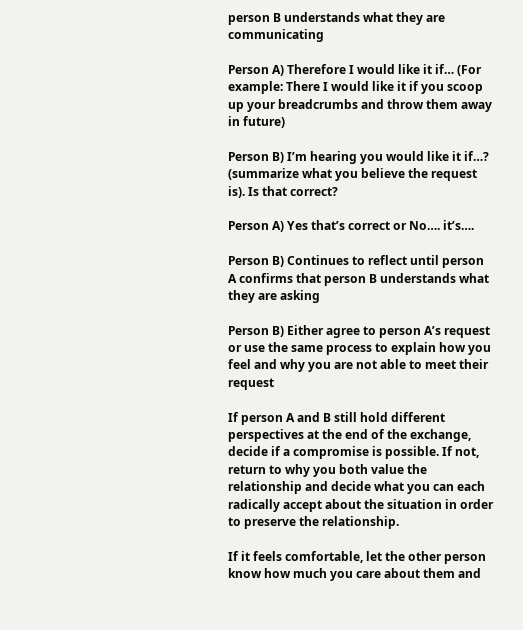person B understands what they are communicating

Person A) Therefore I would like it if… (For example: There I would like it if you scoop up your breadcrumbs and throw them away in future)

Person B) I’m hearing you would like it if…? (summarize what you believe the request is). Is that correct?

Person A) Yes that’s correct or No…. it’s….

Person B) Continues to reflect until person A confirms that person B understands what they are asking

Person B) Either agree to person A’s request or use the same process to explain how you feel and why you are not able to meet their request

If person A and B still hold different perspectives at the end of the exchange, decide if a compromise is possible. If not, return to why you both value the relationship and decide what you can each radically accept about the situation in order to preserve the relationship.

If it feels comfortable, let the other person know how much you care about them and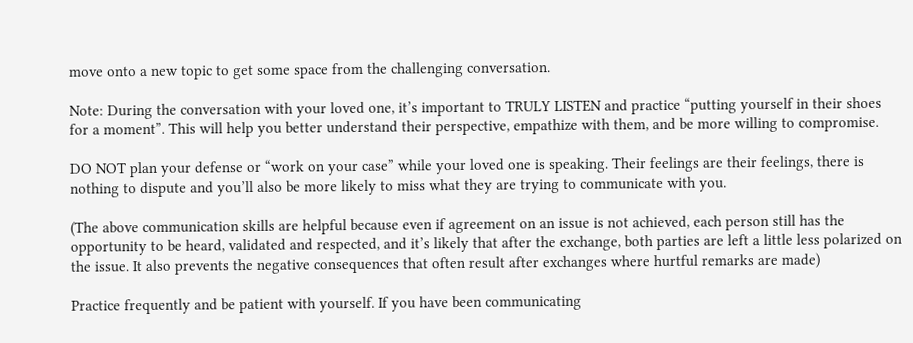move onto a new topic to get some space from the challenging conversation.

Note: During the conversation with your loved one, it’s important to TRULY LISTEN and practice “putting yourself in their shoes for a moment”. This will help you better understand their perspective, empathize with them, and be more willing to compromise.

DO NOT plan your defense or “work on your case” while your loved one is speaking. Their feelings are their feelings, there is nothing to dispute and you’ll also be more likely to miss what they are trying to communicate with you.

(The above communication skills are helpful because even if agreement on an issue is not achieved, each person still has the opportunity to be heard, validated and respected, and it’s likely that after the exchange, both parties are left a little less polarized on the issue. It also prevents the negative consequences that often result after exchanges where hurtful remarks are made)

Practice frequently and be patient with yourself. If you have been communicating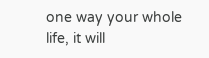one way your whole life, it will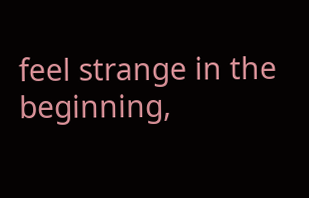feel strange in the beginning,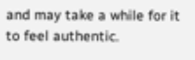and may take a while for it to feel authentic.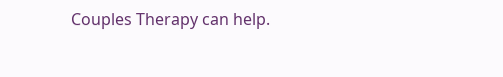Couples Therapy can help.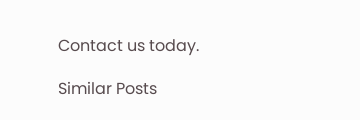Contact us today.

Similar Posts